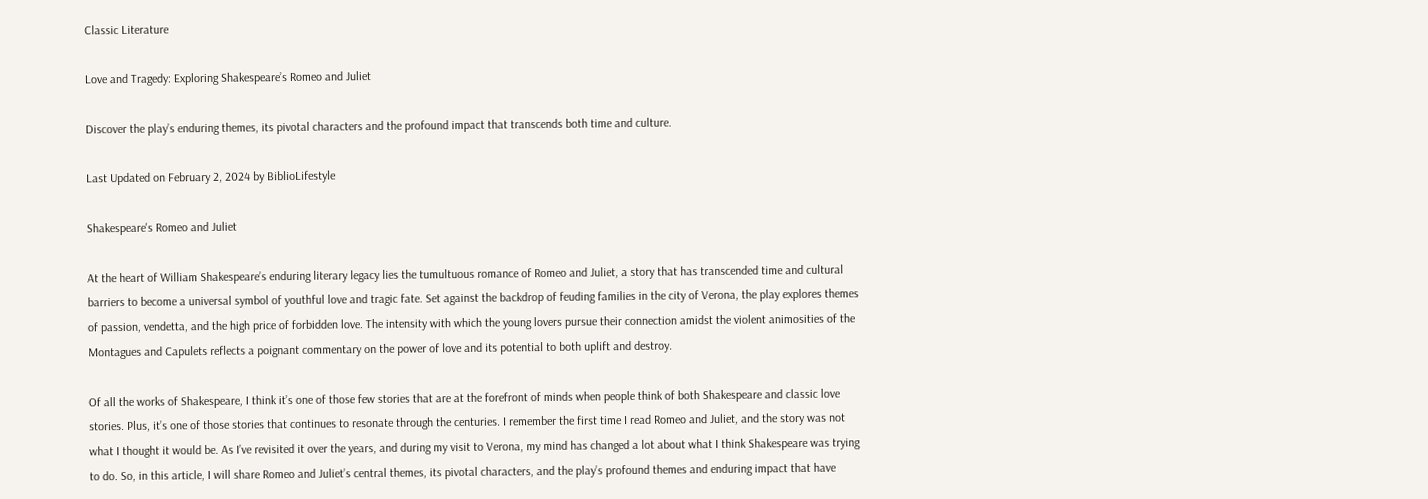Classic Literature

Love and Tragedy: Exploring Shakespeare’s Romeo and Juliet

Discover the play’s enduring themes, its pivotal characters and the profound impact that transcends both time and culture.

Last Updated on February 2, 2024 by BiblioLifestyle

Shakespeare's Romeo and Juliet

At the heart of William Shakespeare’s enduring literary legacy lies the tumultuous romance of Romeo and Juliet, a story that has transcended time and cultural barriers to become a universal symbol of youthful love and tragic fate. Set against the backdrop of feuding families in the city of Verona, the play explores themes of passion, vendetta, and the high price of forbidden love. The intensity with which the young lovers pursue their connection amidst the violent animosities of the Montagues and Capulets reflects a poignant commentary on the power of love and its potential to both uplift and destroy.

Of all the works of Shakespeare, I think it’s one of those few stories that are at the forefront of minds when people think of both Shakespeare and classic love stories. Plus, it’s one of those stories that continues to resonate through the centuries. I remember the first time I read Romeo and Juliet, and the story was not what I thought it would be. As I’ve revisited it over the years, and during my visit to Verona, my mind has changed a lot about what I think Shakespeare was trying to do. So, in this article, I will share Romeo and Juliet’s central themes, its pivotal characters, and the play’s profound themes and enduring impact that have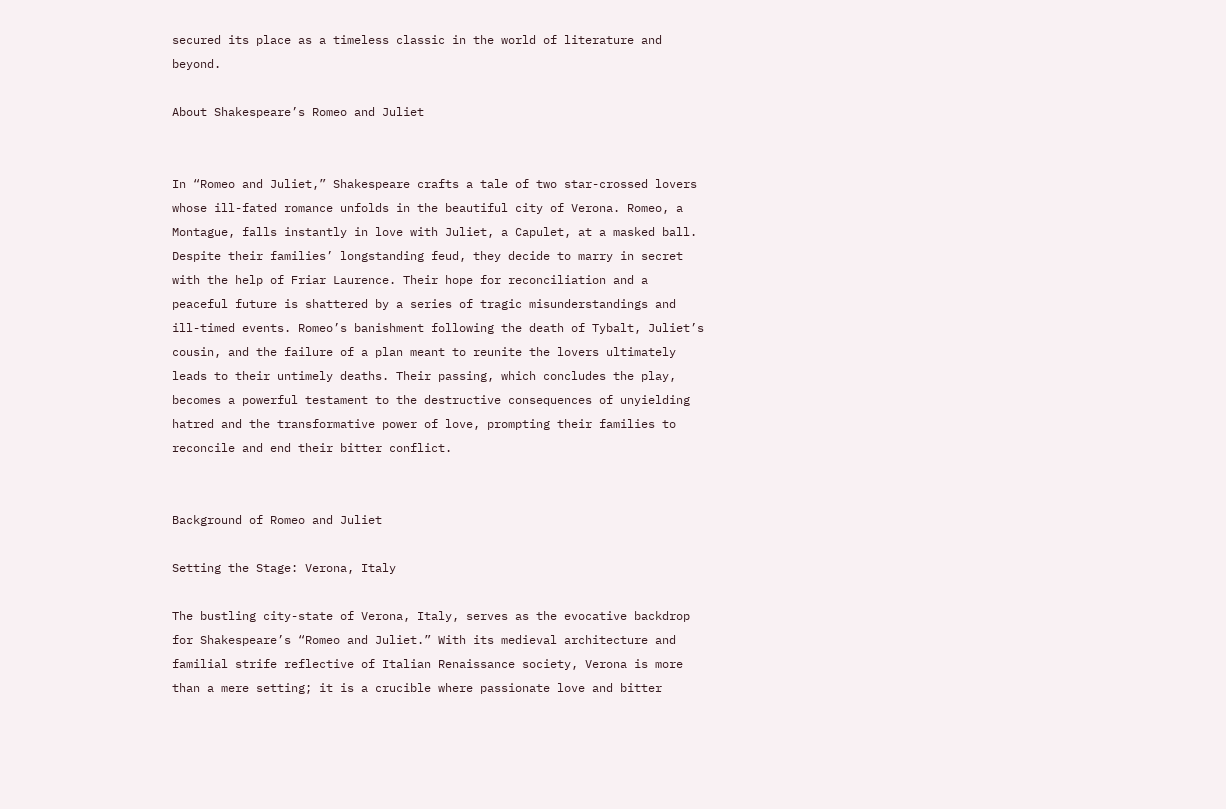secured its place as a timeless classic in the world of literature and beyond.

About Shakespeare’s Romeo and Juliet


In “Romeo and Juliet,” Shakespeare crafts a tale of two star-crossed lovers whose ill-fated romance unfolds in the beautiful city of Verona. Romeo, a Montague, falls instantly in love with Juliet, a Capulet, at a masked ball. Despite their families’ longstanding feud, they decide to marry in secret with the help of Friar Laurence. Their hope for reconciliation and a peaceful future is shattered by a series of tragic misunderstandings and ill-timed events. Romeo’s banishment following the death of Tybalt, Juliet’s cousin, and the failure of a plan meant to reunite the lovers ultimately leads to their untimely deaths. Their passing, which concludes the play, becomes a powerful testament to the destructive consequences of unyielding hatred and the transformative power of love, prompting their families to reconcile and end their bitter conflict.


Background of Romeo and Juliet

Setting the Stage: Verona, Italy

The bustling city-state of Verona, Italy, serves as the evocative backdrop for Shakespeare’s “Romeo and Juliet.” With its medieval architecture and familial strife reflective of Italian Renaissance society, Verona is more than a mere setting; it is a crucible where passionate love and bitter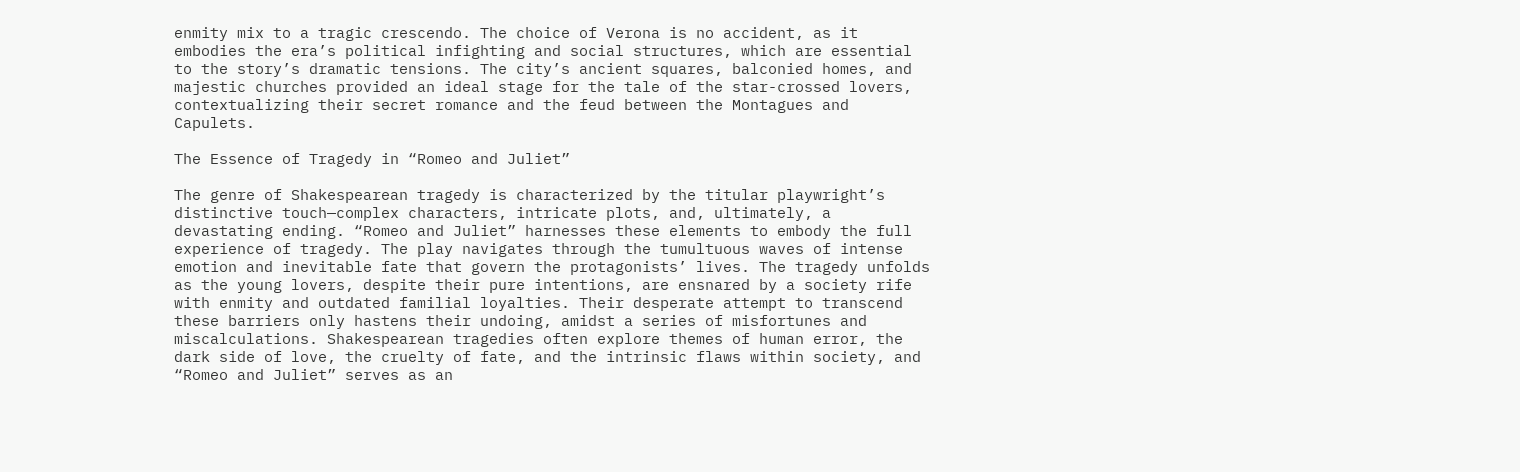enmity mix to a tragic crescendo. The choice of Verona is no accident, as it embodies the era’s political infighting and social structures, which are essential to the story’s dramatic tensions. The city’s ancient squares, balconied homes, and majestic churches provided an ideal stage for the tale of the star-crossed lovers, contextualizing their secret romance and the feud between the Montagues and Capulets.

The Essence of Tragedy in “Romeo and Juliet”

The genre of Shakespearean tragedy is characterized by the titular playwright’s distinctive touch—complex characters, intricate plots, and, ultimately, a devastating ending. “Romeo and Juliet” harnesses these elements to embody the full experience of tragedy. The play navigates through the tumultuous waves of intense emotion and inevitable fate that govern the protagonists’ lives. The tragedy unfolds as the young lovers, despite their pure intentions, are ensnared by a society rife with enmity and outdated familial loyalties. Their desperate attempt to transcend these barriers only hastens their undoing, amidst a series of misfortunes and miscalculations. Shakespearean tragedies often explore themes of human error, the dark side of love, the cruelty of fate, and the intrinsic flaws within society, and “Romeo and Juliet” serves as an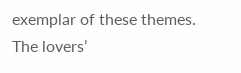exemplar of these themes. The lovers’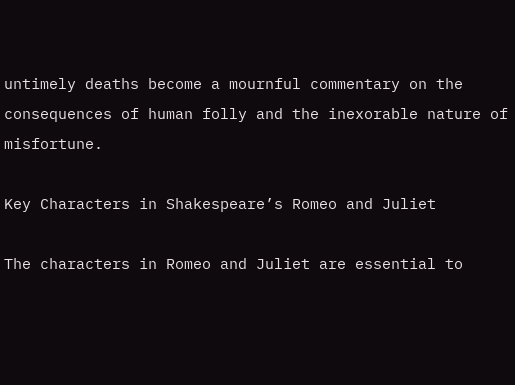untimely deaths become a mournful commentary on the consequences of human folly and the inexorable nature of misfortune.

Key Characters in Shakespeare’s Romeo and Juliet

The characters in Romeo and Juliet are essential to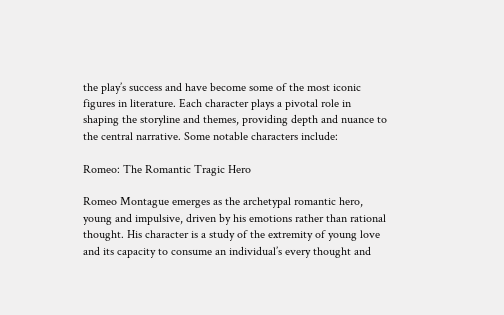the play’s success and have become some of the most iconic figures in literature. Each character plays a pivotal role in shaping the storyline and themes, providing depth and nuance to the central narrative. Some notable characters include:

Romeo: The Romantic Tragic Hero

Romeo Montague emerges as the archetypal romantic hero, young and impulsive, driven by his emotions rather than rational thought. His character is a study of the extremity of young love and its capacity to consume an individual’s every thought and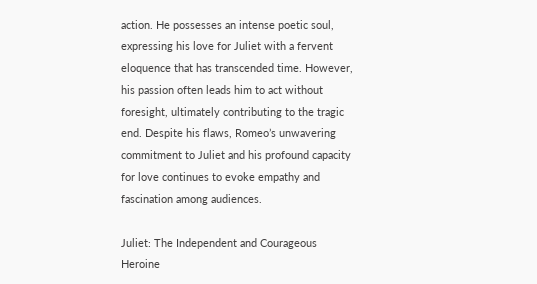action. He possesses an intense poetic soul, expressing his love for Juliet with a fervent eloquence that has transcended time. However, his passion often leads him to act without foresight, ultimately contributing to the tragic end. Despite his flaws, Romeo’s unwavering commitment to Juliet and his profound capacity for love continues to evoke empathy and fascination among audiences.

Juliet: The Independent and Courageous Heroine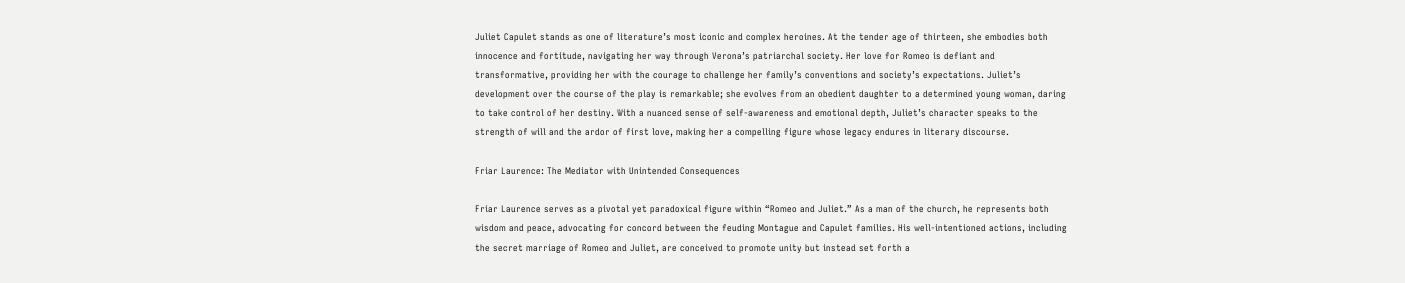Juliet Capulet stands as one of literature’s most iconic and complex heroines. At the tender age of thirteen, she embodies both innocence and fortitude, navigating her way through Verona’s patriarchal society. Her love for Romeo is defiant and transformative, providing her with the courage to challenge her family’s conventions and society’s expectations. Juliet’s development over the course of the play is remarkable; she evolves from an obedient daughter to a determined young woman, daring to take control of her destiny. With a nuanced sense of self-awareness and emotional depth, Juliet’s character speaks to the strength of will and the ardor of first love, making her a compelling figure whose legacy endures in literary discourse.

Friar Laurence: The Mediator with Unintended Consequences

Friar Laurence serves as a pivotal yet paradoxical figure within “Romeo and Juliet.” As a man of the church, he represents both wisdom and peace, advocating for concord between the feuding Montague and Capulet families. His well-intentioned actions, including the secret marriage of Romeo and Juliet, are conceived to promote unity but instead set forth a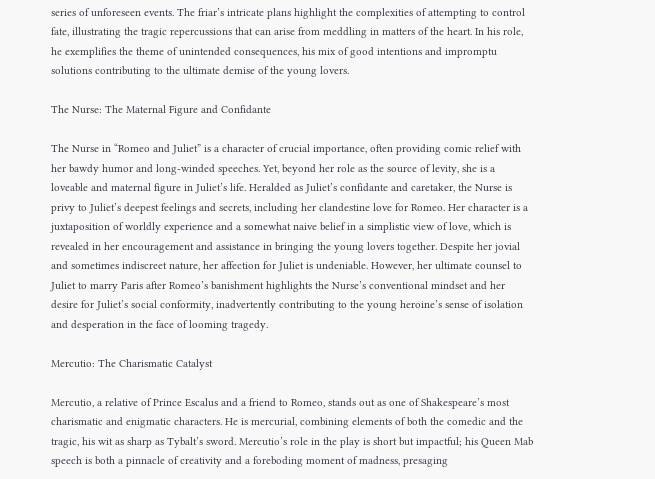series of unforeseen events. The friar’s intricate plans highlight the complexities of attempting to control fate, illustrating the tragic repercussions that can arise from meddling in matters of the heart. In his role, he exemplifies the theme of unintended consequences, his mix of good intentions and impromptu solutions contributing to the ultimate demise of the young lovers.

The Nurse: The Maternal Figure and Confidante

The Nurse in “Romeo and Juliet” is a character of crucial importance, often providing comic relief with her bawdy humor and long-winded speeches. Yet, beyond her role as the source of levity, she is a loveable and maternal figure in Juliet’s life. Heralded as Juliet’s confidante and caretaker, the Nurse is privy to Juliet’s deepest feelings and secrets, including her clandestine love for Romeo. Her character is a juxtaposition of worldly experience and a somewhat naive belief in a simplistic view of love, which is revealed in her encouragement and assistance in bringing the young lovers together. Despite her jovial and sometimes indiscreet nature, her affection for Juliet is undeniable. However, her ultimate counsel to Juliet to marry Paris after Romeo’s banishment highlights the Nurse’s conventional mindset and her desire for Juliet’s social conformity, inadvertently contributing to the young heroine’s sense of isolation and desperation in the face of looming tragedy.

Mercutio: The Charismatic Catalyst

Mercutio, a relative of Prince Escalus and a friend to Romeo, stands out as one of Shakespeare’s most charismatic and enigmatic characters. He is mercurial, combining elements of both the comedic and the tragic, his wit as sharp as Tybalt’s sword. Mercutio’s role in the play is short but impactful; his Queen Mab speech is both a pinnacle of creativity and a foreboding moment of madness, presaging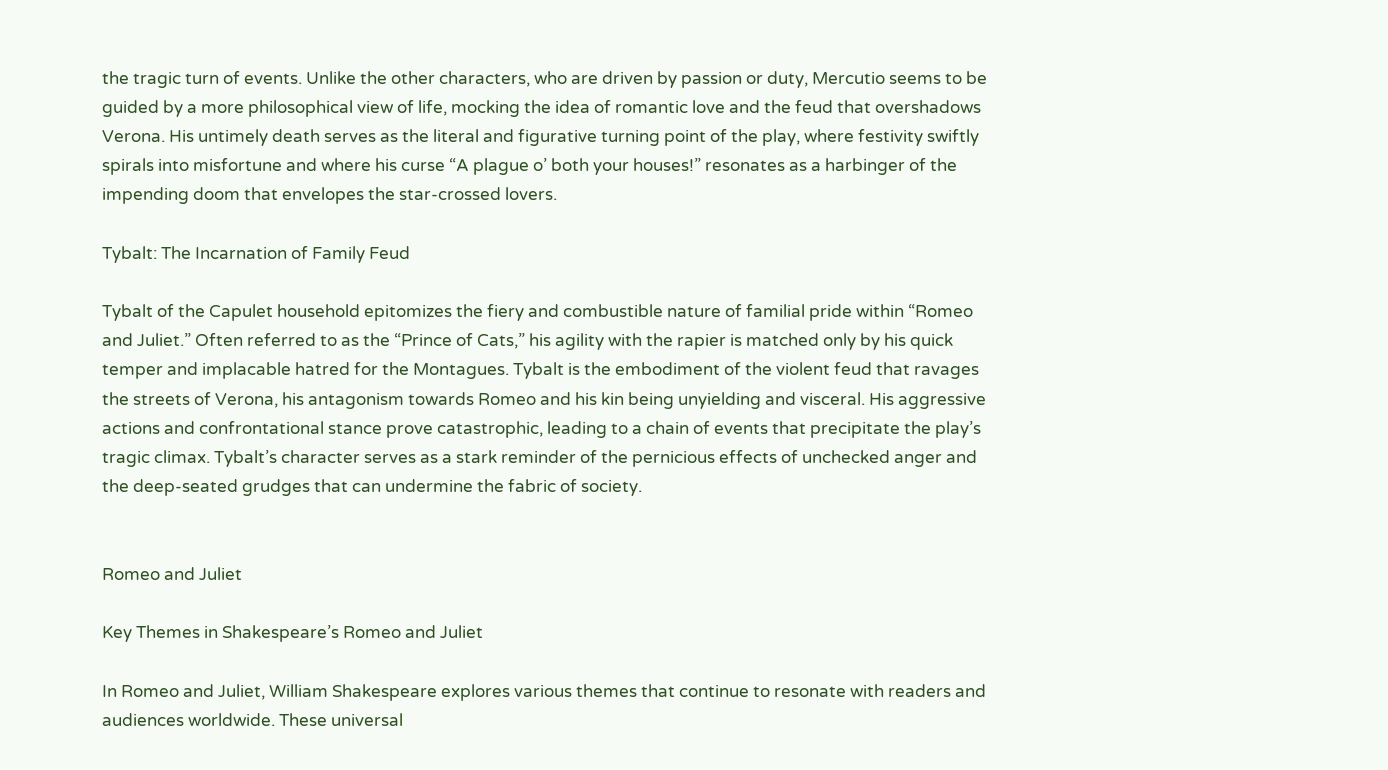the tragic turn of events. Unlike the other characters, who are driven by passion or duty, Mercutio seems to be guided by a more philosophical view of life, mocking the idea of romantic love and the feud that overshadows Verona. His untimely death serves as the literal and figurative turning point of the play, where festivity swiftly spirals into misfortune and where his curse “A plague o’ both your houses!” resonates as a harbinger of the impending doom that envelopes the star-crossed lovers.

Tybalt: The Incarnation of Family Feud

Tybalt of the Capulet household epitomizes the fiery and combustible nature of familial pride within “Romeo and Juliet.” Often referred to as the “Prince of Cats,” his agility with the rapier is matched only by his quick temper and implacable hatred for the Montagues. Tybalt is the embodiment of the violent feud that ravages the streets of Verona, his antagonism towards Romeo and his kin being unyielding and visceral. His aggressive actions and confrontational stance prove catastrophic, leading to a chain of events that precipitate the play’s tragic climax. Tybalt’s character serves as a stark reminder of the pernicious effects of unchecked anger and the deep-seated grudges that can undermine the fabric of society.


Romeo and Juliet

Key Themes in Shakespeare’s Romeo and Juliet

In Romeo and Juliet, William Shakespeare explores various themes that continue to resonate with readers and audiences worldwide. These universal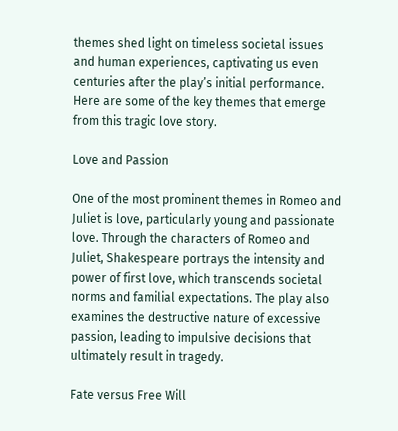themes shed light on timeless societal issues and human experiences, captivating us even centuries after the play’s initial performance. Here are some of the key themes that emerge from this tragic love story.

Love and Passion

One of the most prominent themes in Romeo and Juliet is love, particularly young and passionate love. Through the characters of Romeo and Juliet, Shakespeare portrays the intensity and power of first love, which transcends societal norms and familial expectations. The play also examines the destructive nature of excessive passion, leading to impulsive decisions that ultimately result in tragedy.

Fate versus Free Will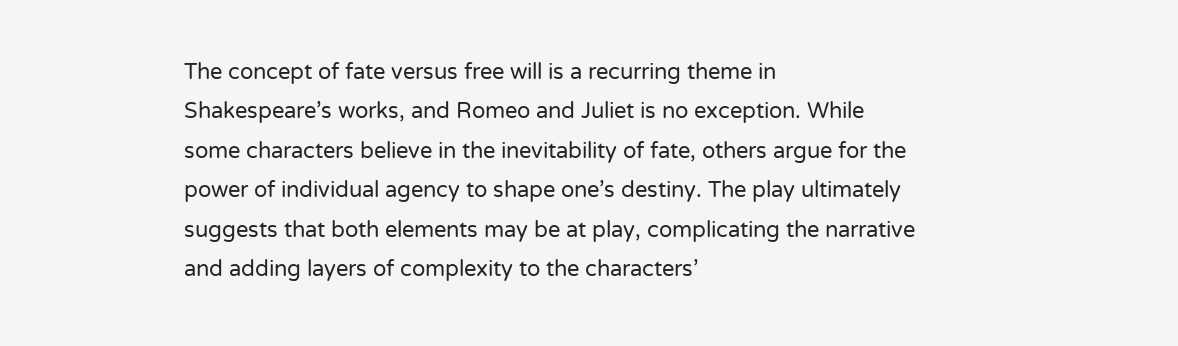The concept of fate versus free will is a recurring theme in Shakespeare’s works, and Romeo and Juliet is no exception. While some characters believe in the inevitability of fate, others argue for the power of individual agency to shape one’s destiny. The play ultimately suggests that both elements may be at play, complicating the narrative and adding layers of complexity to the characters’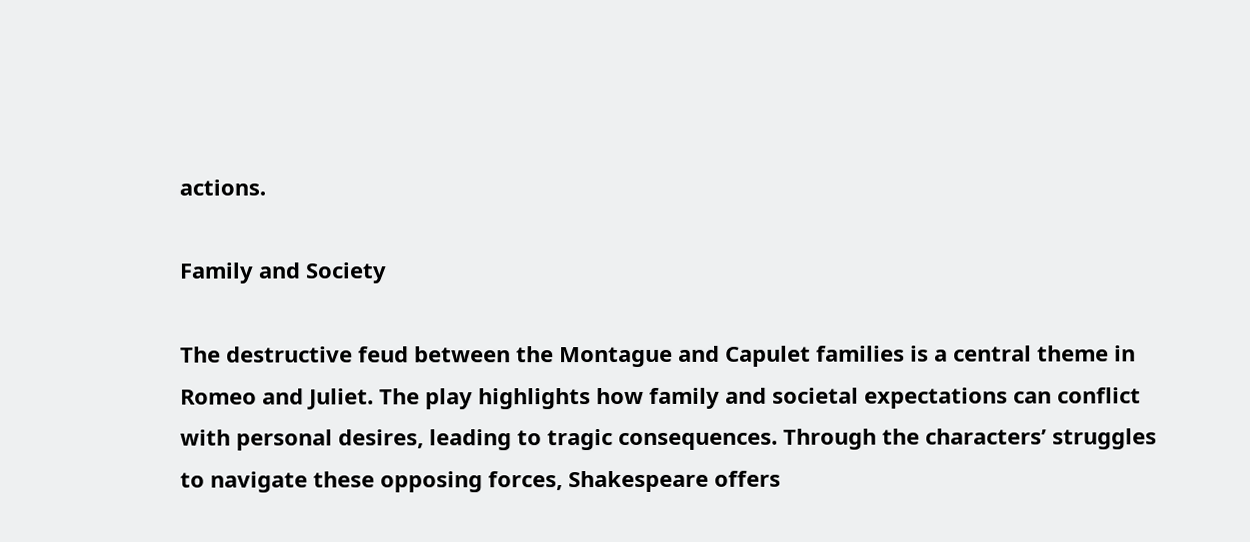actions.

Family and Society

The destructive feud between the Montague and Capulet families is a central theme in Romeo and Juliet. The play highlights how family and societal expectations can conflict with personal desires, leading to tragic consequences. Through the characters’ struggles to navigate these opposing forces, Shakespeare offers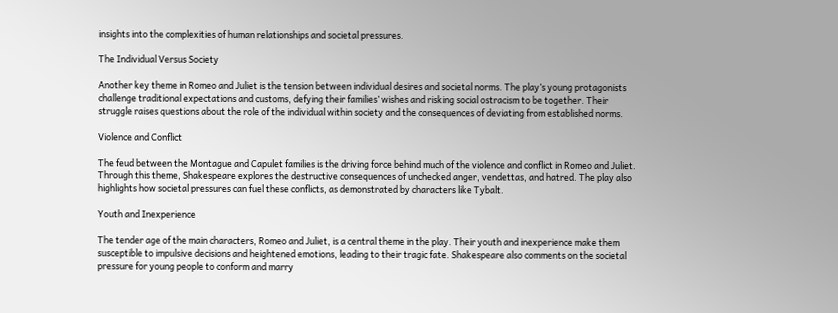insights into the complexities of human relationships and societal pressures.

The Individual Versus Society

Another key theme in Romeo and Juliet is the tension between individual desires and societal norms. The play’s young protagonists challenge traditional expectations and customs, defying their families’ wishes and risking social ostracism to be together. Their struggle raises questions about the role of the individual within society and the consequences of deviating from established norms.

Violence and Conflict

The feud between the Montague and Capulet families is the driving force behind much of the violence and conflict in Romeo and Juliet. Through this theme, Shakespeare explores the destructive consequences of unchecked anger, vendettas, and hatred. The play also highlights how societal pressures can fuel these conflicts, as demonstrated by characters like Tybalt.

Youth and Inexperience

The tender age of the main characters, Romeo and Juliet, is a central theme in the play. Their youth and inexperience make them susceptible to impulsive decisions and heightened emotions, leading to their tragic fate. Shakespeare also comments on the societal pressure for young people to conform and marry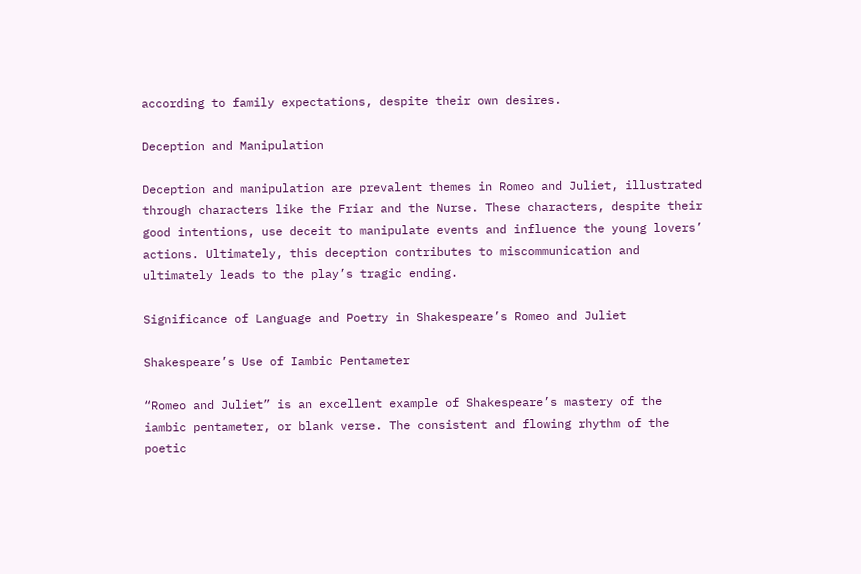according to family expectations, despite their own desires.

Deception and Manipulation

Deception and manipulation are prevalent themes in Romeo and Juliet, illustrated through characters like the Friar and the Nurse. These characters, despite their good intentions, use deceit to manipulate events and influence the young lovers’ actions. Ultimately, this deception contributes to miscommunication and ultimately leads to the play’s tragic ending.

Significance of Language and Poetry in Shakespeare’s Romeo and Juliet

Shakespeare’s Use of Iambic Pentameter

“Romeo and Juliet” is an excellent example of Shakespeare’s mastery of the iambic pentameter, or blank verse. The consistent and flowing rhythm of the poetic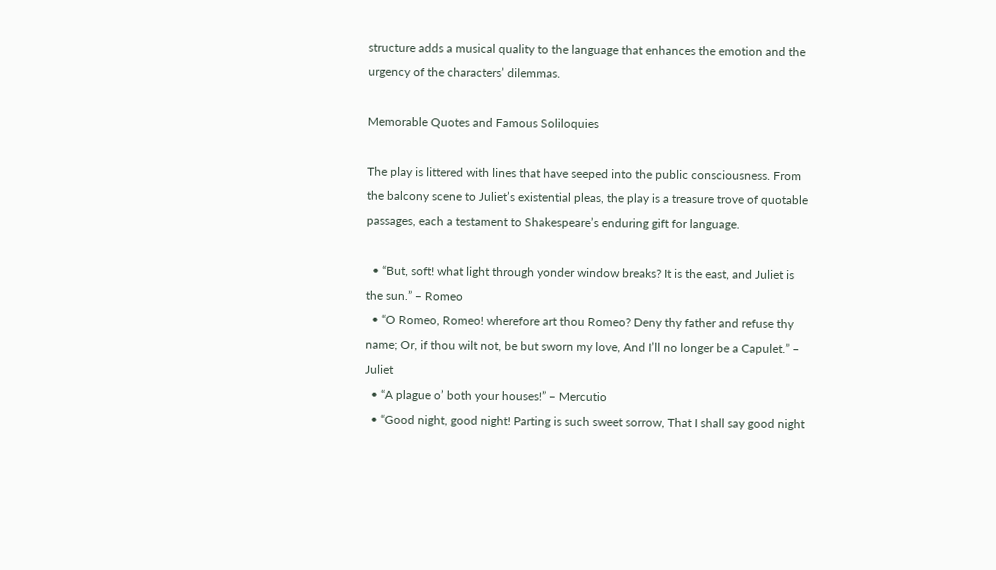structure adds a musical quality to the language that enhances the emotion and the urgency of the characters’ dilemmas.

Memorable Quotes and Famous Soliloquies

The play is littered with lines that have seeped into the public consciousness. From the balcony scene to Juliet’s existential pleas, the play is a treasure trove of quotable passages, each a testament to Shakespeare’s enduring gift for language.

  • “But, soft! what light through yonder window breaks? It is the east, and Juliet is the sun.” – Romeo
  • “O Romeo, Romeo! wherefore art thou Romeo? Deny thy father and refuse thy name; Or, if thou wilt not, be but sworn my love, And I’ll no longer be a Capulet.” – Juliet
  • “A plague o’ both your houses!” – Mercutio
  • “Good night, good night! Parting is such sweet sorrow, That I shall say good night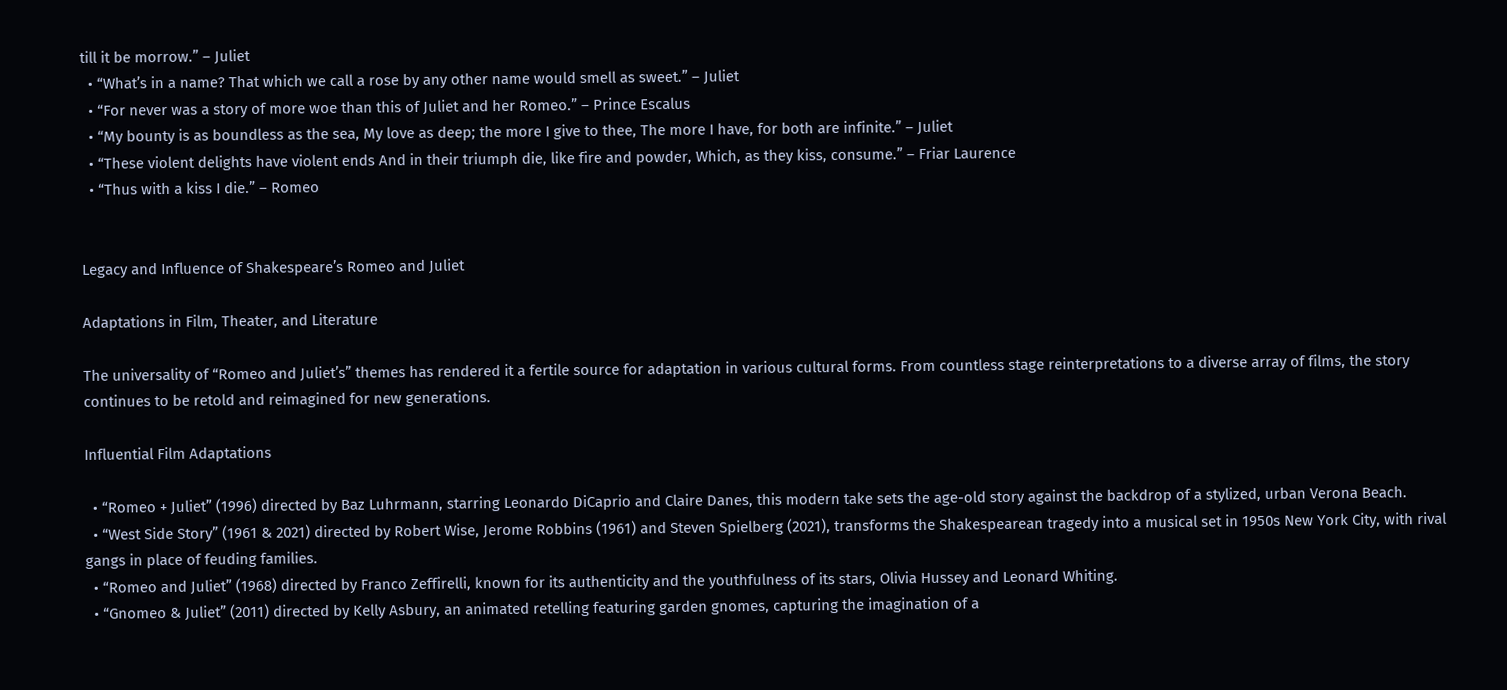till it be morrow.” – Juliet
  • “What’s in a name? That which we call a rose by any other name would smell as sweet.” – Juliet
  • “For never was a story of more woe than this of Juliet and her Romeo.” – Prince Escalus
  • “My bounty is as boundless as the sea, My love as deep; the more I give to thee, The more I have, for both are infinite.” – Juliet
  • “These violent delights have violent ends And in their triumph die, like fire and powder, Which, as they kiss, consume.” – Friar Laurence
  • “Thus with a kiss I die.” – Romeo


Legacy and Influence of Shakespeare’s Romeo and Juliet

Adaptations in Film, Theater, and Literature

The universality of “Romeo and Juliet’s” themes has rendered it a fertile source for adaptation in various cultural forms. From countless stage reinterpretations to a diverse array of films, the story continues to be retold and reimagined for new generations.

Influential Film Adaptations

  • “Romeo + Juliet” (1996) directed by Baz Luhrmann, starring Leonardo DiCaprio and Claire Danes, this modern take sets the age-old story against the backdrop of a stylized, urban Verona Beach.
  • “West Side Story” (1961 & 2021) directed by Robert Wise, Jerome Robbins (1961) and Steven Spielberg (2021), transforms the Shakespearean tragedy into a musical set in 1950s New York City, with rival gangs in place of feuding families.
  • “Romeo and Juliet” (1968) directed by Franco Zeffirelli, known for its authenticity and the youthfulness of its stars, Olivia Hussey and Leonard Whiting.
  • “Gnomeo & Juliet” (2011) directed by Kelly Asbury, an animated retelling featuring garden gnomes, capturing the imagination of a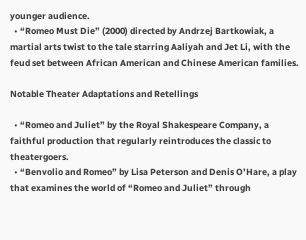younger audience.
  • “Romeo Must Die” (2000) directed by Andrzej Bartkowiak, a martial arts twist to the tale starring Aaliyah and Jet Li, with the feud set between African American and Chinese American families.

Notable Theater Adaptations and Retellings

  • “Romeo and Juliet” by the Royal Shakespeare Company, a faithful production that regularly reintroduces the classic to theatergoers.
  • “Benvolio and Romeo” by Lisa Peterson and Denis O’Hare, a play that examines the world of “Romeo and Juliet” through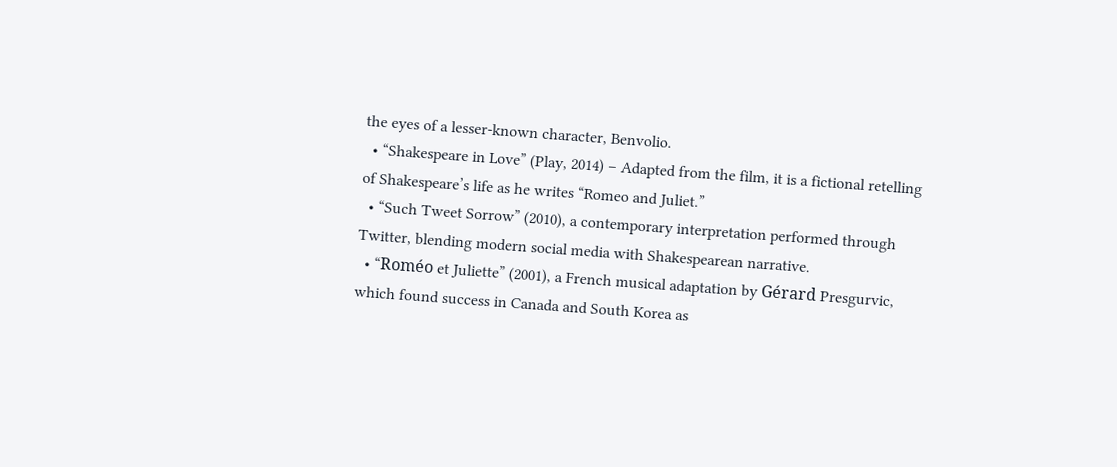the eyes of a lesser-known character, Benvolio.
  • “Shakespeare in Love” (Play, 2014) – Adapted from the film, it is a fictional retelling of Shakespeare’s life as he writes “Romeo and Juliet.”
  • “Such Tweet Sorrow” (2010), a contemporary interpretation performed through Twitter, blending modern social media with Shakespearean narrative.
  • “Roméo et Juliette” (2001), a French musical adaptation by Gérard Presgurvic, which found success in Canada and South Korea as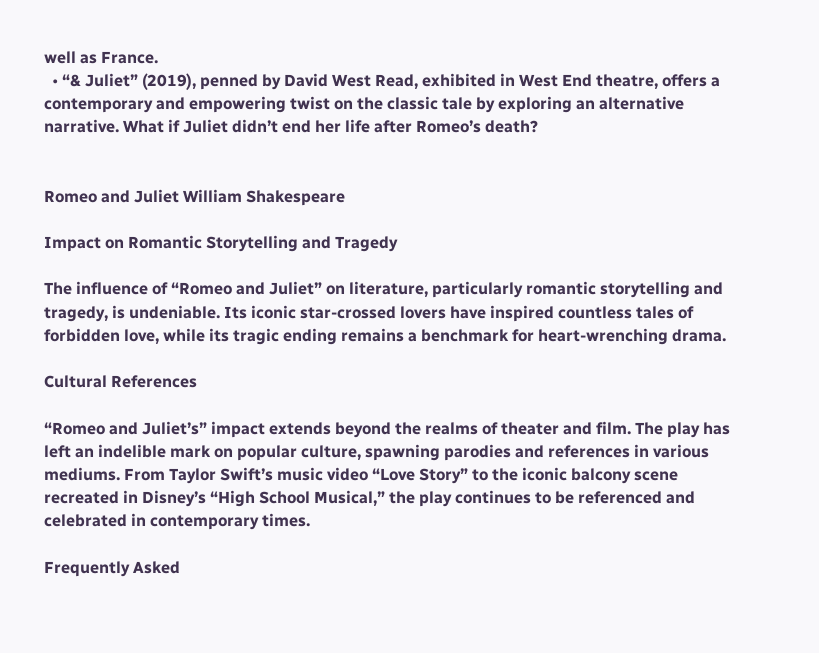well as France.
  • “& Juliet” (2019), penned by David West Read, exhibited in West End theatre, offers a contemporary and empowering twist on the classic tale by exploring an alternative narrative. What if Juliet didn’t end her life after Romeo’s death?


Romeo and Juliet William Shakespeare

Impact on Romantic Storytelling and Tragedy

The influence of “Romeo and Juliet” on literature, particularly romantic storytelling and tragedy, is undeniable. Its iconic star-crossed lovers have inspired countless tales of forbidden love, while its tragic ending remains a benchmark for heart-wrenching drama.

Cultural References

“Romeo and Juliet’s” impact extends beyond the realms of theater and film. The play has left an indelible mark on popular culture, spawning parodies and references in various mediums. From Taylor Swift’s music video “Love Story” to the iconic balcony scene recreated in Disney’s “High School Musical,” the play continues to be referenced and celebrated in contemporary times.

Frequently Asked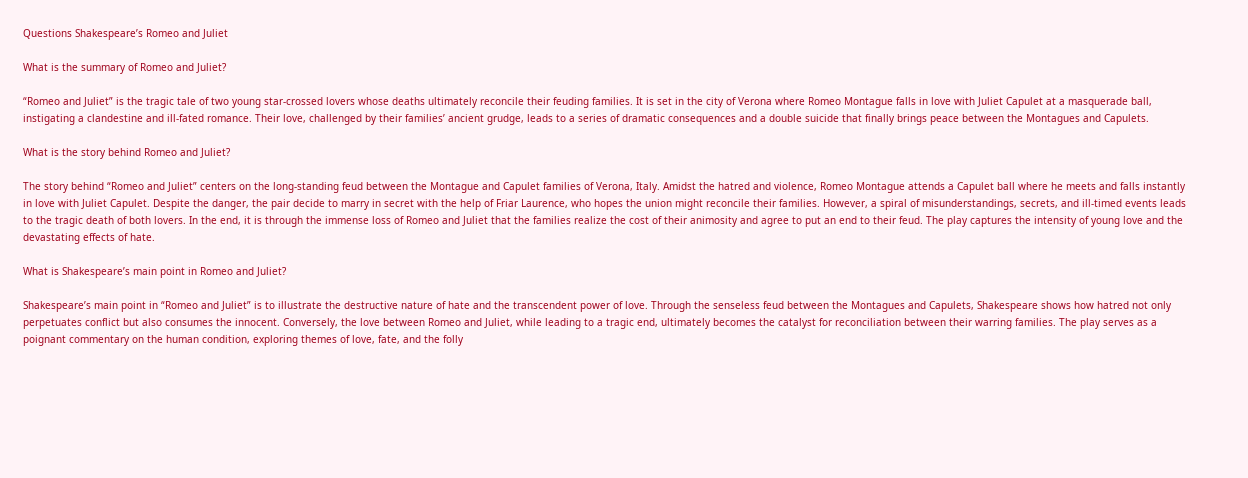Questions Shakespeare’s Romeo and Juliet

What is the summary of Romeo and Juliet?

“Romeo and Juliet” is the tragic tale of two young star-crossed lovers whose deaths ultimately reconcile their feuding families. It is set in the city of Verona where Romeo Montague falls in love with Juliet Capulet at a masquerade ball, instigating a clandestine and ill-fated romance. Their love, challenged by their families’ ancient grudge, leads to a series of dramatic consequences and a double suicide that finally brings peace between the Montagues and Capulets.

What is the story behind Romeo and Juliet?

The story behind “Romeo and Juliet” centers on the long-standing feud between the Montague and Capulet families of Verona, Italy. Amidst the hatred and violence, Romeo Montague attends a Capulet ball where he meets and falls instantly in love with Juliet Capulet. Despite the danger, the pair decide to marry in secret with the help of Friar Laurence, who hopes the union might reconcile their families. However, a spiral of misunderstandings, secrets, and ill-timed events leads to the tragic death of both lovers. In the end, it is through the immense loss of Romeo and Juliet that the families realize the cost of their animosity and agree to put an end to their feud. The play captures the intensity of young love and the devastating effects of hate.

What is Shakespeare’s main point in Romeo and Juliet?

Shakespeare’s main point in “Romeo and Juliet” is to illustrate the destructive nature of hate and the transcendent power of love. Through the senseless feud between the Montagues and Capulets, Shakespeare shows how hatred not only perpetuates conflict but also consumes the innocent. Conversely, the love between Romeo and Juliet, while leading to a tragic end, ultimately becomes the catalyst for reconciliation between their warring families. The play serves as a poignant commentary on the human condition, exploring themes of love, fate, and the folly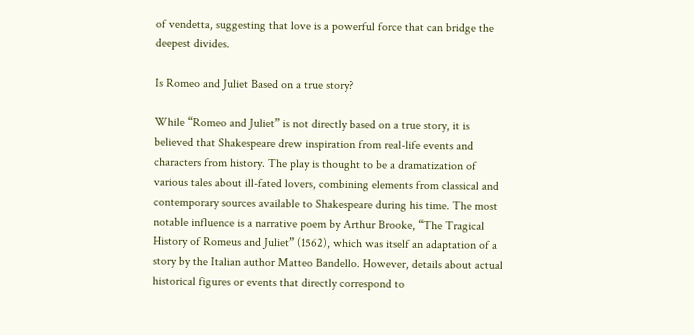of vendetta, suggesting that love is a powerful force that can bridge the deepest divides.

Is Romeo and Juliet Based on a true story?

While “Romeo and Juliet” is not directly based on a true story, it is believed that Shakespeare drew inspiration from real-life events and characters from history. The play is thought to be a dramatization of various tales about ill-fated lovers, combining elements from classical and contemporary sources available to Shakespeare during his time. The most notable influence is a narrative poem by Arthur Brooke, “The Tragical History of Romeus and Juliet” (1562), which was itself an adaptation of a story by the Italian author Matteo Bandello. However, details about actual historical figures or events that directly correspond to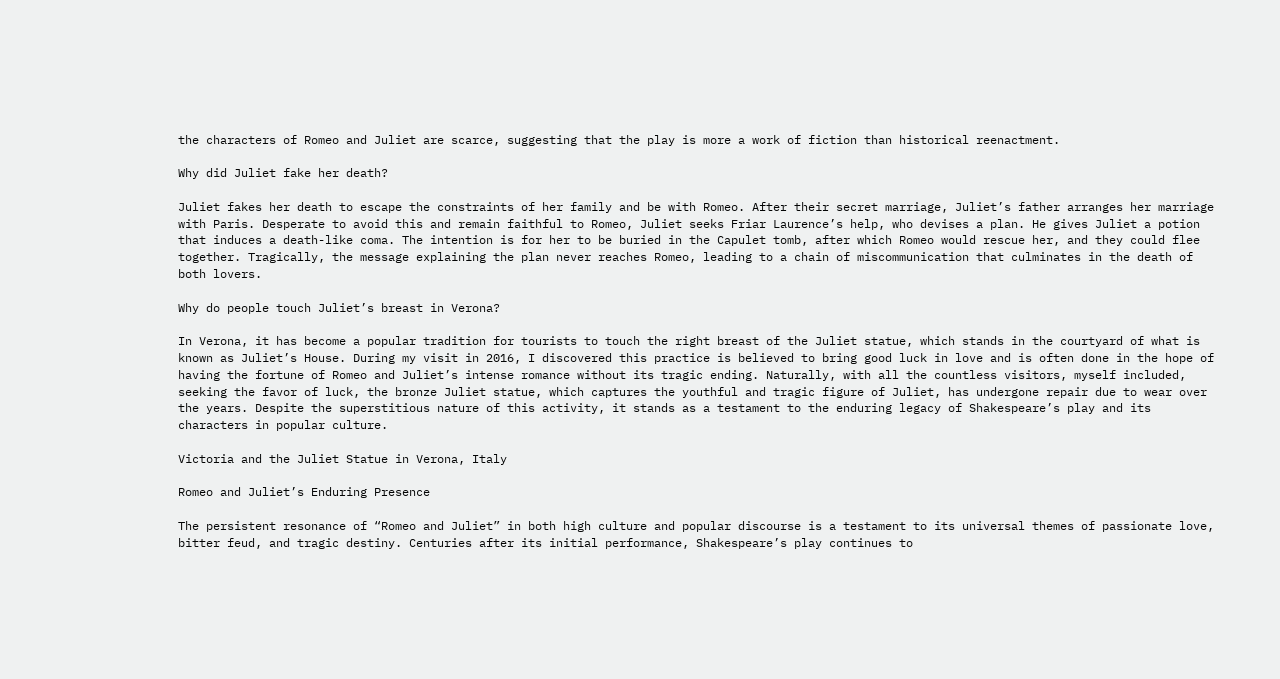the characters of Romeo and Juliet are scarce, suggesting that the play is more a work of fiction than historical reenactment.

Why did Juliet fake her death?

Juliet fakes her death to escape the constraints of her family and be with Romeo. After their secret marriage, Juliet’s father arranges her marriage with Paris. Desperate to avoid this and remain faithful to Romeo, Juliet seeks Friar Laurence’s help, who devises a plan. He gives Juliet a potion that induces a death-like coma. The intention is for her to be buried in the Capulet tomb, after which Romeo would rescue her, and they could flee together. Tragically, the message explaining the plan never reaches Romeo, leading to a chain of miscommunication that culminates in the death of both lovers.

Why do people touch Juliet’s breast in Verona?

In Verona, it has become a popular tradition for tourists to touch the right breast of the Juliet statue, which stands in the courtyard of what is known as Juliet’s House. During my visit in 2016, I discovered this practice is believed to bring good luck in love and is often done in the hope of having the fortune of Romeo and Juliet’s intense romance without its tragic ending. Naturally, with all the countless visitors, myself included, seeking the favor of luck, the bronze Juliet statue, which captures the youthful and tragic figure of Juliet, has undergone repair due to wear over the years. Despite the superstitious nature of this activity, it stands as a testament to the enduring legacy of Shakespeare’s play and its characters in popular culture.

Victoria and the Juliet Statue in Verona, Italy

Romeo and Juliet’s Enduring Presence

The persistent resonance of “Romeo and Juliet” in both high culture and popular discourse is a testament to its universal themes of passionate love, bitter feud, and tragic destiny. Centuries after its initial performance, Shakespeare’s play continues to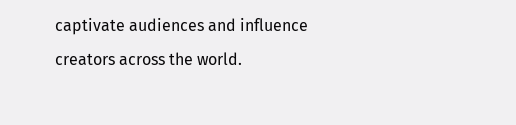captivate audiences and influence creators across the world.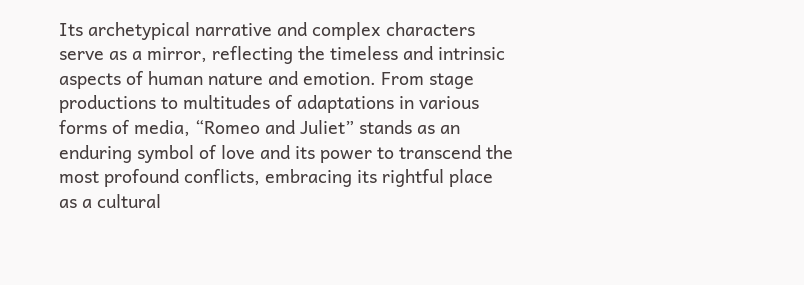Its archetypical narrative and complex characters serve as a mirror, reflecting the timeless and intrinsic aspects of human nature and emotion. From stage productions to multitudes of adaptations in various forms of media, “Romeo and Juliet” stands as an enduring symbol of love and its power to transcend the most profound conflicts, embracing its rightful place as a cultural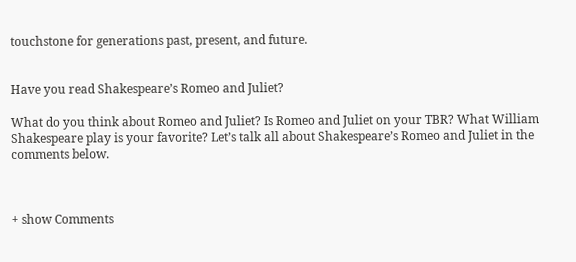touchstone for generations past, present, and future.


Have you read Shakespeare’s Romeo and Juliet?

What do you think about Romeo and Juliet? Is Romeo and Juliet on your TBR? What William Shakespeare play is your favorite? Let’s talk all about Shakespeare’s Romeo and Juliet in the comments below.



+ show Comments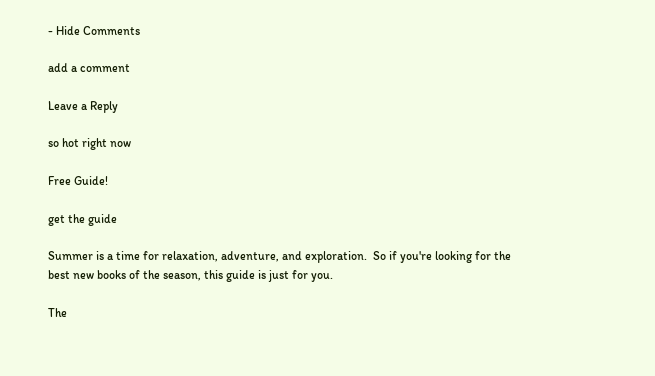- Hide Comments

add a comment

Leave a Reply

so hot right now

Free Guide!

get the guide

Summer is a time for relaxation, adventure, and exploration.  So if you're looking for the best new books of the season, this guide is just for you.

The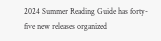2024 Summer Reading Guide has forty-five new releases organized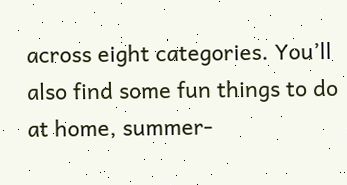across eight categories. You’ll also find some fun things to do at home, summer-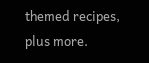themed recipes, plus more.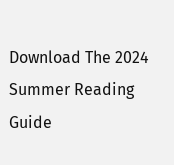Download The 2024 Summer Reading Guide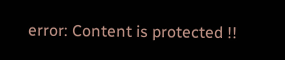error: Content is protected !!